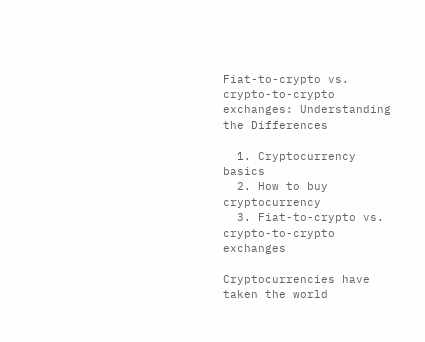Fiat-to-crypto vs. crypto-to-crypto exchanges: Understanding the Differences

  1. Cryptocurrency basics
  2. How to buy cryptocurrency
  3. Fiat-to-crypto vs. crypto-to-crypto exchanges

Cryptocurrencies have taken the world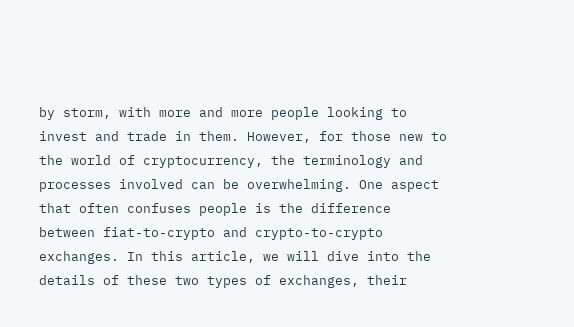by storm, with more and more people looking to invest and trade in them. However, for those new to the world of cryptocurrency, the terminology and processes involved can be overwhelming. One aspect that often confuses people is the difference between fiat-to-crypto and crypto-to-crypto exchanges. In this article, we will dive into the details of these two types of exchanges, their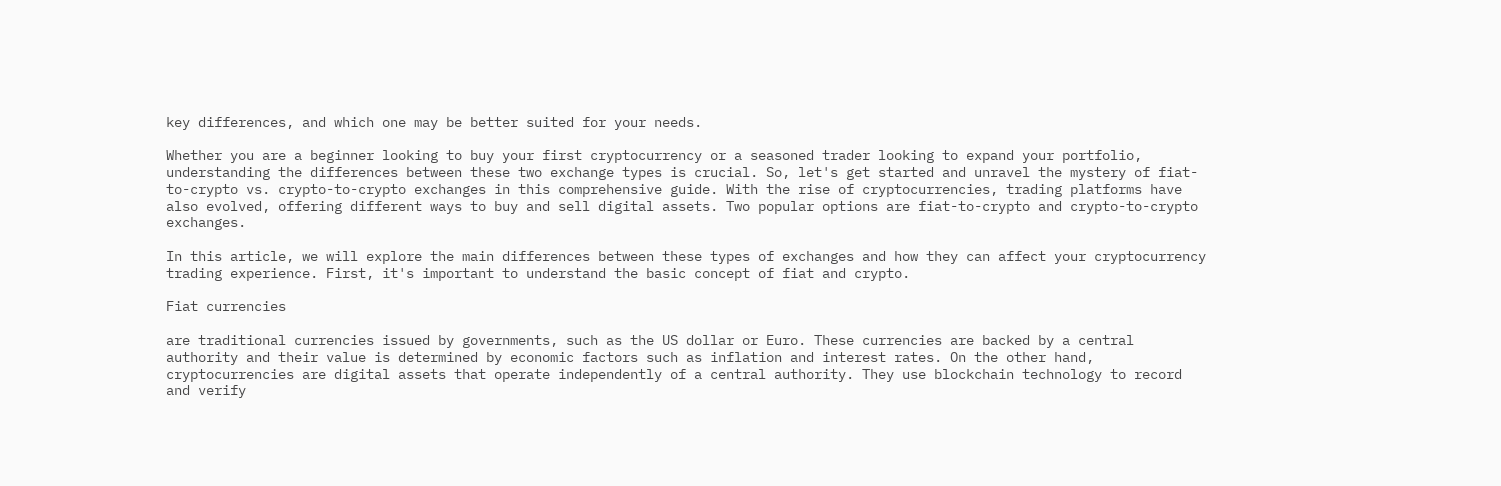key differences, and which one may be better suited for your needs.

Whether you are a beginner looking to buy your first cryptocurrency or a seasoned trader looking to expand your portfolio, understanding the differences between these two exchange types is crucial. So, let's get started and unravel the mystery of fiat-to-crypto vs. crypto-to-crypto exchanges in this comprehensive guide. With the rise of cryptocurrencies, trading platforms have also evolved, offering different ways to buy and sell digital assets. Two popular options are fiat-to-crypto and crypto-to-crypto exchanges.

In this article, we will explore the main differences between these types of exchanges and how they can affect your cryptocurrency trading experience. First, it's important to understand the basic concept of fiat and crypto.

Fiat currencies

are traditional currencies issued by governments, such as the US dollar or Euro. These currencies are backed by a central authority and their value is determined by economic factors such as inflation and interest rates. On the other hand, cryptocurrencies are digital assets that operate independently of a central authority. They use blockchain technology to record and verify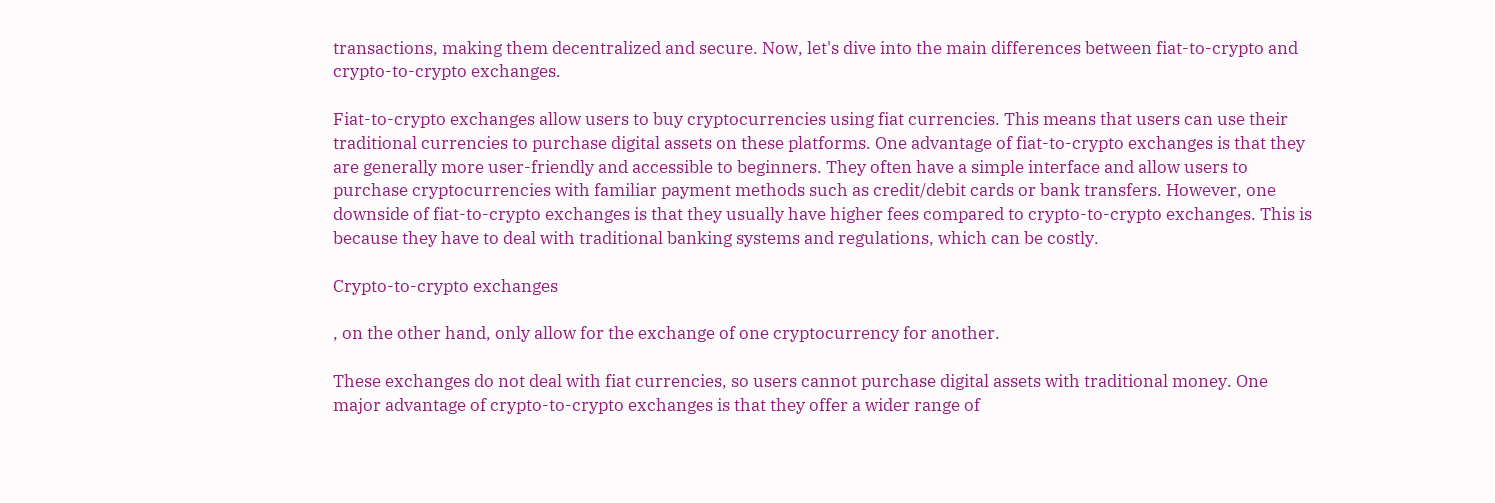transactions, making them decentralized and secure. Now, let's dive into the main differences between fiat-to-crypto and crypto-to-crypto exchanges.

Fiat-to-crypto exchanges allow users to buy cryptocurrencies using fiat currencies. This means that users can use their traditional currencies to purchase digital assets on these platforms. One advantage of fiat-to-crypto exchanges is that they are generally more user-friendly and accessible to beginners. They often have a simple interface and allow users to purchase cryptocurrencies with familiar payment methods such as credit/debit cards or bank transfers. However, one downside of fiat-to-crypto exchanges is that they usually have higher fees compared to crypto-to-crypto exchanges. This is because they have to deal with traditional banking systems and regulations, which can be costly.

Crypto-to-crypto exchanges

, on the other hand, only allow for the exchange of one cryptocurrency for another.

These exchanges do not deal with fiat currencies, so users cannot purchase digital assets with traditional money. One major advantage of crypto-to-crypto exchanges is that they offer a wider range of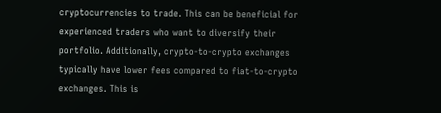cryptocurrencies to trade. This can be beneficial for experienced traders who want to diversify their portfolio. Additionally, crypto-to-crypto exchanges typically have lower fees compared to fiat-to-crypto exchanges. This is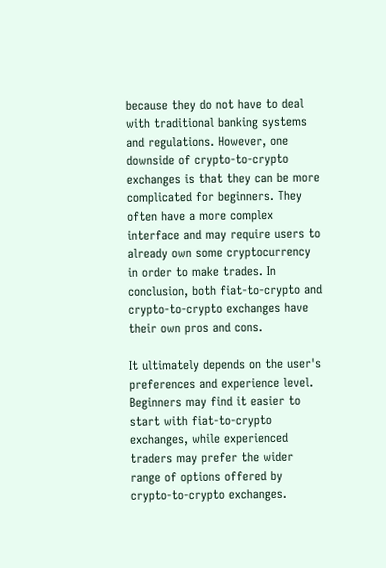because they do not have to deal with traditional banking systems and regulations. However, one downside of crypto-to-crypto exchanges is that they can be more complicated for beginners. They often have a more complex interface and may require users to already own some cryptocurrency in order to make trades. In conclusion, both fiat-to-crypto and crypto-to-crypto exchanges have their own pros and cons.

It ultimately depends on the user's preferences and experience level. Beginners may find it easier to start with fiat-to-crypto exchanges, while experienced traders may prefer the wider range of options offered by crypto-to-crypto exchanges.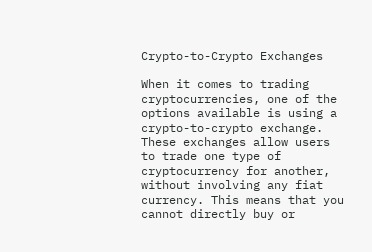Crypto-to-Crypto Exchanges

When it comes to trading cryptocurrencies, one of the options available is using a crypto-to-crypto exchange. These exchanges allow users to trade one type of cryptocurrency for another, without involving any fiat currency. This means that you cannot directly buy or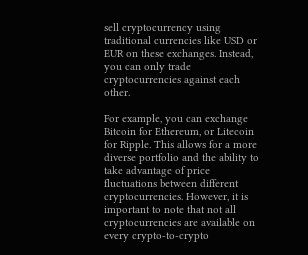sell cryptocurrency using traditional currencies like USD or EUR on these exchanges. Instead, you can only trade cryptocurrencies against each other.

For example, you can exchange Bitcoin for Ethereum, or Litecoin for Ripple. This allows for a more diverse portfolio and the ability to take advantage of price fluctuations between different cryptocurrencies. However, it is important to note that not all cryptocurrencies are available on every crypto-to-crypto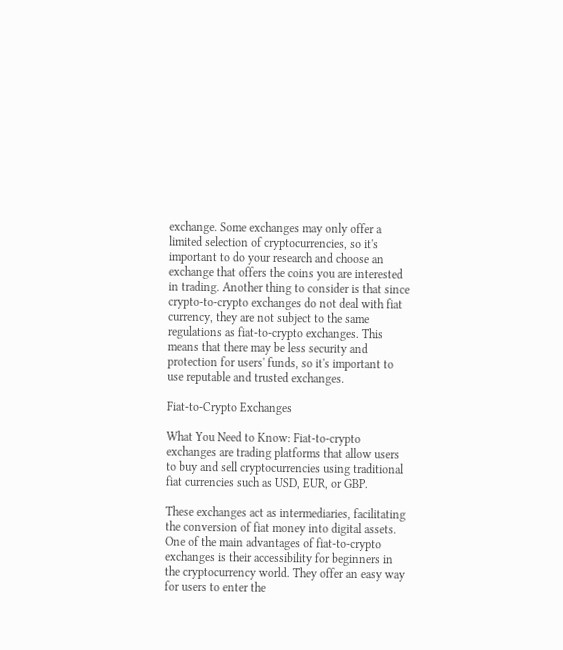exchange. Some exchanges may only offer a limited selection of cryptocurrencies, so it's important to do your research and choose an exchange that offers the coins you are interested in trading. Another thing to consider is that since crypto-to-crypto exchanges do not deal with fiat currency, they are not subject to the same regulations as fiat-to-crypto exchanges. This means that there may be less security and protection for users' funds, so it's important to use reputable and trusted exchanges.

Fiat-to-Crypto Exchanges

What You Need to Know: Fiat-to-crypto exchanges are trading platforms that allow users to buy and sell cryptocurrencies using traditional fiat currencies such as USD, EUR, or GBP.

These exchanges act as intermediaries, facilitating the conversion of fiat money into digital assets. One of the main advantages of fiat-to-crypto exchanges is their accessibility for beginners in the cryptocurrency world. They offer an easy way for users to enter the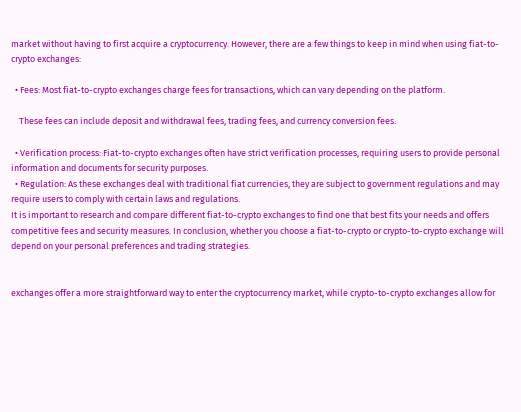market without having to first acquire a cryptocurrency. However, there are a few things to keep in mind when using fiat-to-crypto exchanges:

  • Fees: Most fiat-to-crypto exchanges charge fees for transactions, which can vary depending on the platform.

    These fees can include deposit and withdrawal fees, trading fees, and currency conversion fees.

  • Verification process: Fiat-to-crypto exchanges often have strict verification processes, requiring users to provide personal information and documents for security purposes.
  • Regulation: As these exchanges deal with traditional fiat currencies, they are subject to government regulations and may require users to comply with certain laws and regulations.
It is important to research and compare different fiat-to-crypto exchanges to find one that best fits your needs and offers competitive fees and security measures. In conclusion, whether you choose a fiat-to-crypto or crypto-to-crypto exchange will depend on your personal preferences and trading strategies.


exchanges offer a more straightforward way to enter the cryptocurrency market, while crypto-to-crypto exchanges allow for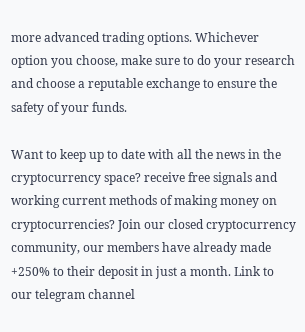more advanced trading options. Whichever option you choose, make sure to do your research and choose a reputable exchange to ensure the safety of your funds.

Want to keep up to date with all the news in the cryptocurrency space? receive free signals and working current methods of making money on cryptocurrencies? Join our closed cryptocurrency community, our members have already made +250% to their deposit in just a month. Link to our telegram channel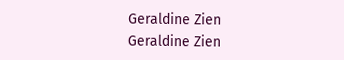Geraldine Zien
Geraldine Zien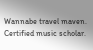Wannabe travel maven. Certified music scholar.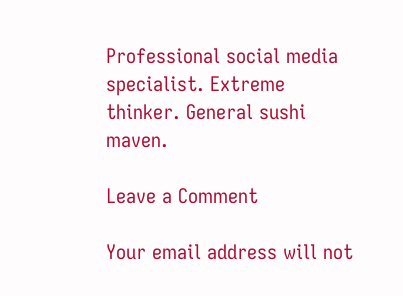Professional social media specialist. Extreme thinker. General sushi maven.

Leave a Comment

Your email address will not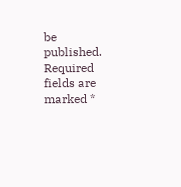be published. Required fields are marked *